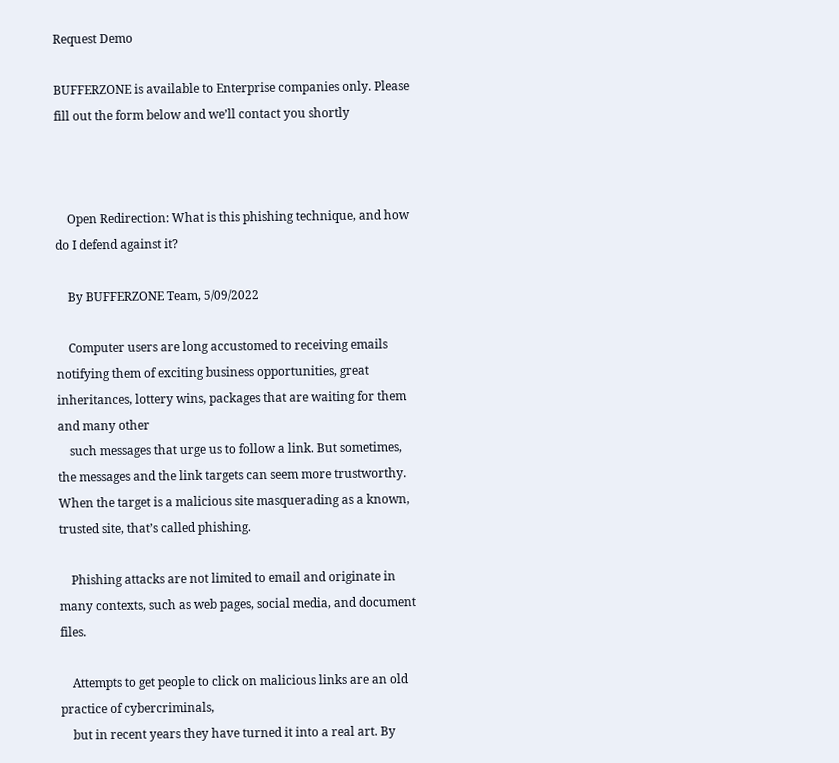Request Demo

BUFFERZONE is available to Enterprise companies only. Please fill out the form below and we’ll contact you shortly



    Open Redirection: What is this phishing technique, and how do I defend against it?

    By BUFFERZONE Team, 5/09/2022

    Computer users are long accustomed to receiving emails notifying them of exciting business opportunities, great inheritances, lottery wins, packages that are waiting for them and many other
    such messages that urge us to follow a link. But sometimes, the messages and the link targets can seem more trustworthy. When the target is a malicious site masquerading as a known, trusted site, that’s called phishing.

    Phishing attacks are not limited to email and originate in many contexts, such as web pages, social media, and document files.

    Attempts to get people to click on malicious links are an old practice of cybercriminals,
    but in recent years they have turned it into a real art. By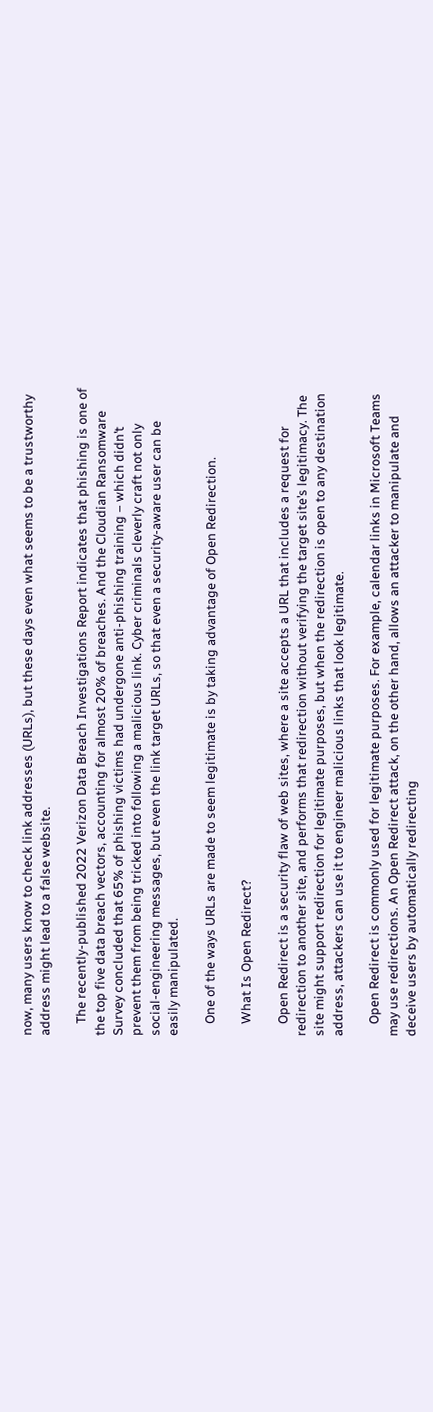now, many users know to check link addresses (URLs), but these days even what seems to be a trustworthy address might lead to a false website.

    The recently-published 2022 Verizon Data Breach Investigations Report indicates that phishing is one of the top five data breach vectors, accounting for almost 20% of breaches. And the Cloudian Ransomware Survey concluded that 65% of phishing victims had undergone anti-phishing training – which didn’t prevent them from being tricked into following a malicious link. Cyber criminals cleverly craft not only social-engineering messages, but even the link target URLs, so that even a security-aware user can be easily manipulated.

    One of the ways URLs are made to seem legitimate is by taking advantage of Open Redirection.

    What Is Open Redirect?

    Open Redirect is a security flaw of web sites, where a site accepts a URL that includes a request for redirection to another site, and performs that redirection without verifying the target site’s legitimacy. The site might support redirection for legitimate purposes, but when the redirection is open to any destination address, attackers can use it to engineer malicious links that look legitimate.

    Open Redirect is commonly used for legitimate purposes. For example, calendar links in Microsoft Teams may use redirections. An Open Redirect attack, on the other hand, allows an attacker to manipulate and deceive users by automatically redirecting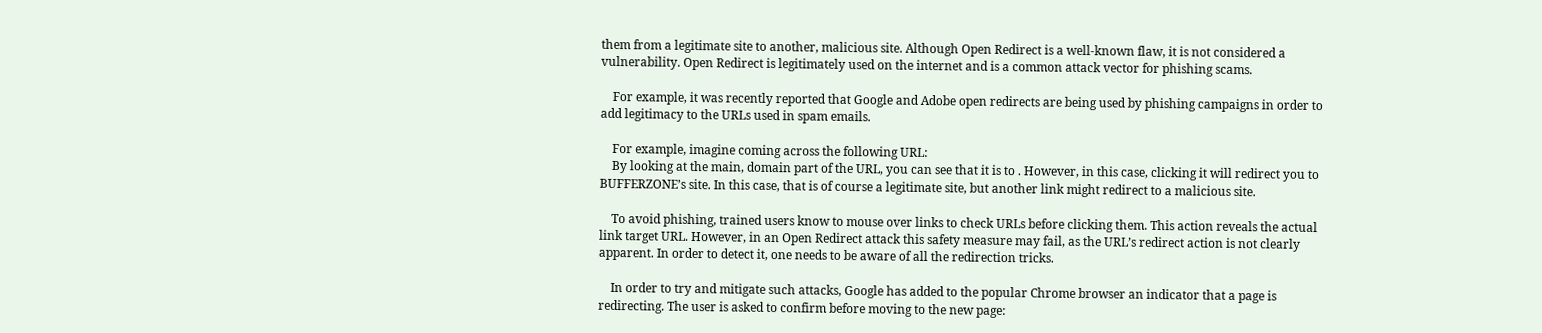them from a legitimate site to another, malicious site. Although Open Redirect is a well-known flaw, it is not considered a vulnerability. Open Redirect is legitimately used on the internet and is a common attack vector for phishing scams.

    For example, it was recently reported that Google and Adobe open redirects are being used by phishing campaigns in order to add legitimacy to the URLs used in spam emails.

    For example, imagine coming across the following URL:
    By looking at the main, domain part of the URL, you can see that it is to . However, in this case, clicking it will redirect you to BUFFERZONE’s site. In this case, that is of course a legitimate site, but another link might redirect to a malicious site.

    To avoid phishing, trained users know to mouse over links to check URLs before clicking them. This action reveals the actual link target URL. However, in an Open Redirect attack this safety measure may fail, as the URL’s redirect action is not clearly apparent. In order to detect it, one needs to be aware of all the redirection tricks.

    In order to try and mitigate such attacks, Google has added to the popular Chrome browser an indicator that a page is redirecting. The user is asked to confirm before moving to the new page: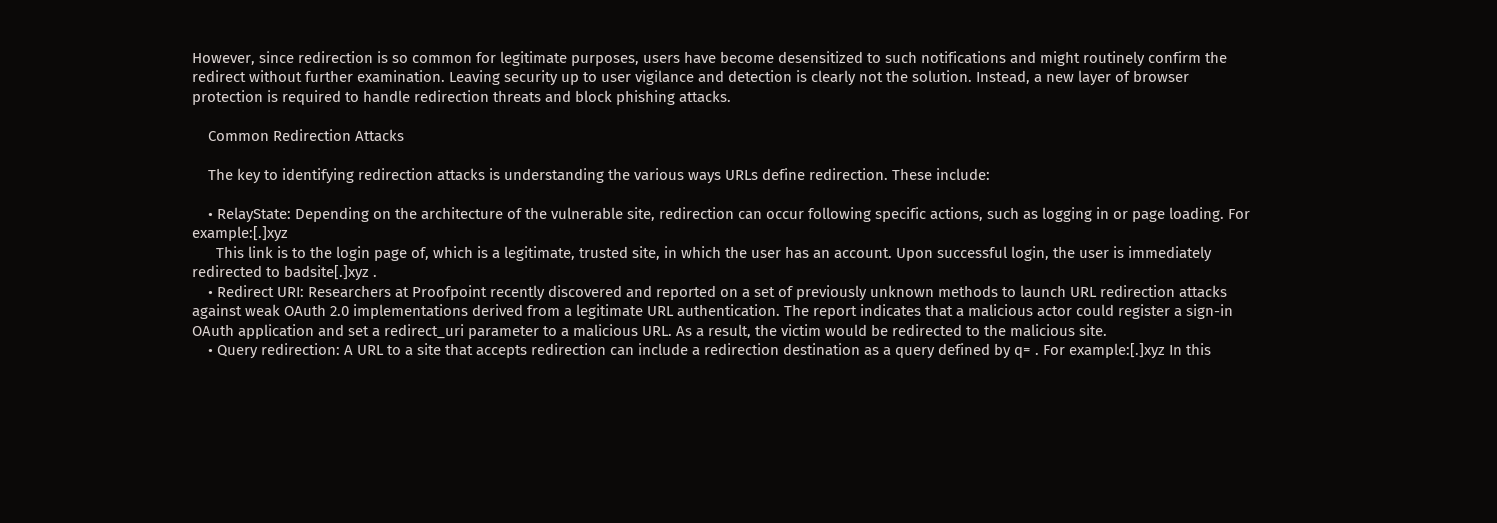However, since redirection is so common for legitimate purposes, users have become desensitized to such notifications and might routinely confirm the redirect without further examination. Leaving security up to user vigilance and detection is clearly not the solution. Instead, a new layer of browser protection is required to handle redirection threats and block phishing attacks.

    Common Redirection Attacks

    The key to identifying redirection attacks is understanding the various ways URLs define redirection. These include:

    • RelayState: Depending on the architecture of the vulnerable site, redirection can occur following specific actions, such as logging in or page loading. For example:[.]xyz
      This link is to the login page of, which is a legitimate, trusted site, in which the user has an account. Upon successful login, the user is immediately redirected to badsite[.]xyz .
    • Redirect URI: Researchers at Proofpoint recently discovered and reported on a set of previously unknown methods to launch URL redirection attacks against weak OAuth 2.0 implementations derived from a legitimate URL authentication. The report indicates that a malicious actor could register a sign-in OAuth application and set a redirect_uri parameter to a malicious URL. As a result, the victim would be redirected to the malicious site.
    • Query redirection: A URL to a site that accepts redirection can include a redirection destination as a query defined by q= . For example:[.]xyz In this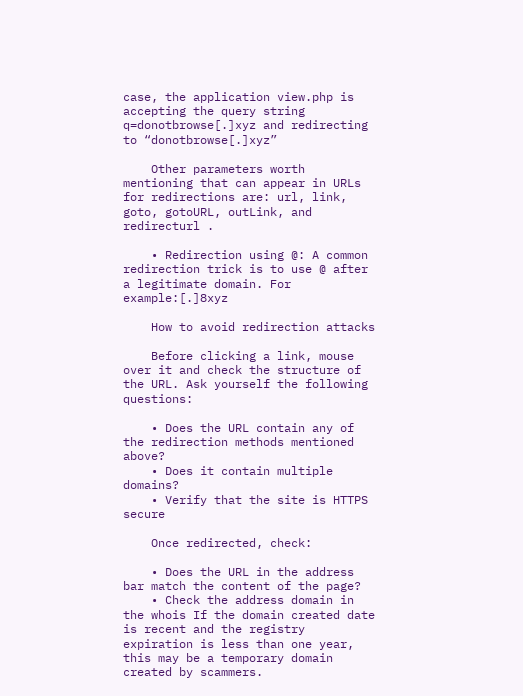case, the application view.php is accepting the query string q=donotbrowse[.]xyz and redirecting to “donotbrowse[.]xyz”

    Other parameters worth mentioning that can appear in URLs for redirections are: url, link, goto, gotoURL, outLink, and redirecturl .

    • Redirection using @: A common redirection trick is to use @ after a legitimate domain. For example:[.]8xyz

    How to avoid redirection attacks

    Before clicking a link, mouse over it and check the structure of the URL. Ask yourself the following questions:

    • Does the URL contain any of the redirection methods mentioned above?
    • Does it contain multiple domains?
    • Verify that the site is HTTPS secure

    Once redirected, check:

    • Does the URL in the address bar match the content of the page?
    • Check the address domain in the whois If the domain created date is recent and the registry expiration is less than one year, this may be a temporary domain created by scammers.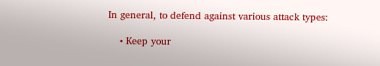In general, to defend against various attack types:

    • Keep your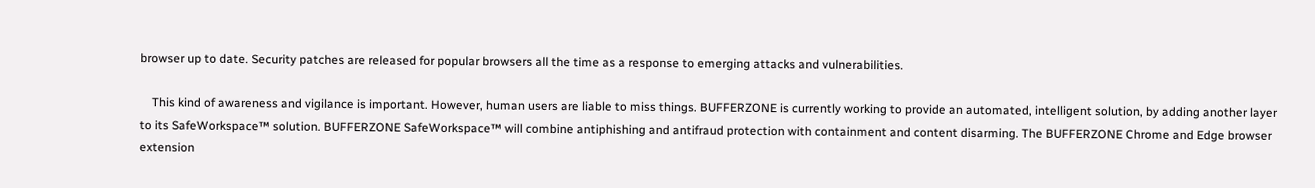browser up to date. Security patches are released for popular browsers all the time as a response to emerging attacks and vulnerabilities.

    This kind of awareness and vigilance is important. However, human users are liable to miss things. BUFFERZONE is currently working to provide an automated, intelligent solution, by adding another layer to its SafeWorkspace™ solution. BUFFERZONE SafeWorkspace™ will combine antiphishing and antifraud protection with containment and content disarming. The BUFFERZONE Chrome and Edge browser extension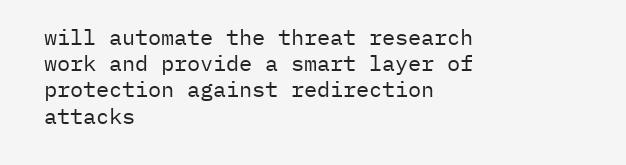will automate the threat research work and provide a smart layer of protection against redirection attacks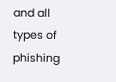and all types of phishing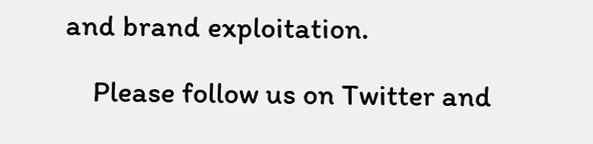and brand exploitation.

    Please follow us on Twitter and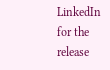LinkedIn for the release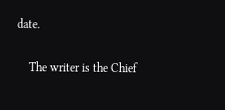date.

    The writer is the Chief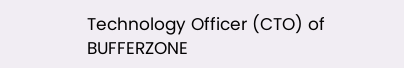Technology Officer (CTO) of BUFFERZONE